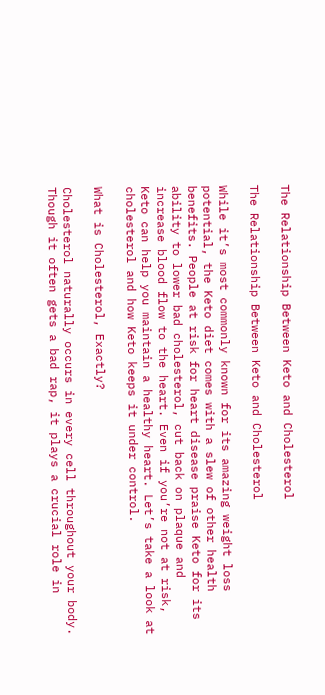The Relationship Between Keto and Cholesterol

The Relationship Between Keto and Cholesterol

While it’s most commonly known for its amazing weight loss potential, the Keto diet comes with a slew of other health benefits. People at risk for heart disease praise Keto for its ability to lower bad cholesterol, cut back on plaque and increase blood flow to the heart. Even if you’re not at risk, Keto can help you maintain a healthy heart. Let’s take a look at cholesterol and how Keto keeps it under control.

What is Cholesterol, Exactly?

Cholesterol naturally occurs in every cell throughout your body. Though it often gets a bad rap, it plays a crucial role in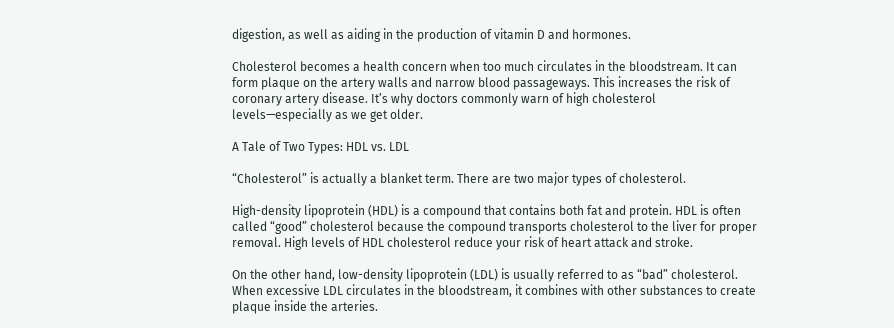digestion, as well as aiding in the production of vitamin D and hormones.

Cholesterol becomes a health concern when too much circulates in the bloodstream. It can form plaque on the artery walls and narrow blood passageways. This increases the risk of coronary artery disease. It’s why doctors commonly warn of high cholesterol levels—especially as we get older.

A Tale of Two Types: HDL vs. LDL

“Cholesterol” is actually a blanket term. There are two major types of cholesterol.

High-density lipoprotein (HDL) is a compound that contains both fat and protein. HDL is often called “good” cholesterol because the compound transports cholesterol to the liver for proper removal. High levels of HDL cholesterol reduce your risk of heart attack and stroke.

On the other hand, low-density lipoprotein (LDL) is usually referred to as “bad” cholesterol. When excessive LDL circulates in the bloodstream, it combines with other substances to create plaque inside the arteries.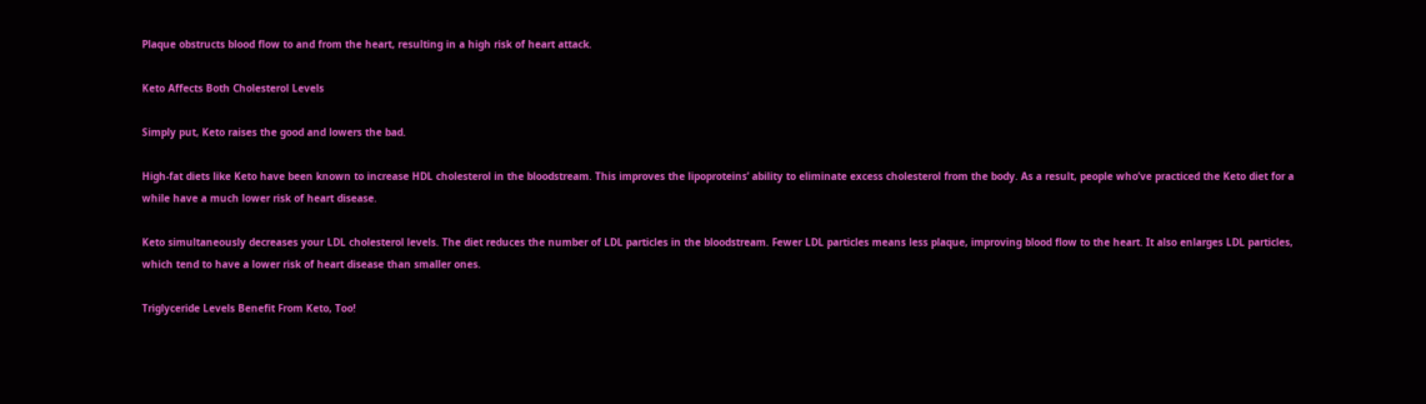Plaque obstructs blood flow to and from the heart, resulting in a high risk of heart attack.

Keto Affects Both Cholesterol Levels

Simply put, Keto raises the good and lowers the bad.

High-fat diets like Keto have been known to increase HDL cholesterol in the bloodstream. This improves the lipoproteins’ ability to eliminate excess cholesterol from the body. As a result, people who’ve practiced the Keto diet for a while have a much lower risk of heart disease.

Keto simultaneously decreases your LDL cholesterol levels. The diet reduces the number of LDL particles in the bloodstream. Fewer LDL particles means less plaque, improving blood flow to the heart. It also enlarges LDL particles, which tend to have a lower risk of heart disease than smaller ones.

Triglyceride Levels Benefit From Keto, Too!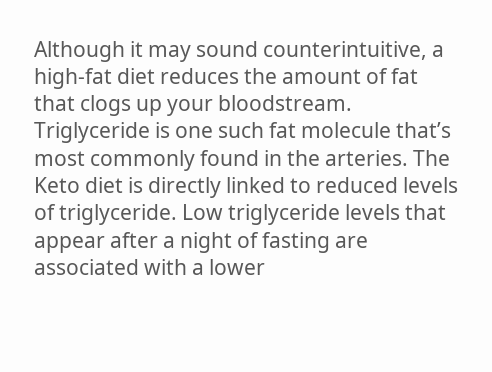Although it may sound counterintuitive, a high-fat diet reduces the amount of fat that clogs up your bloodstream. Triglyceride is one such fat molecule that’s most commonly found in the arteries. The Keto diet is directly linked to reduced levels of triglyceride. Low triglyceride levels that appear after a night of fasting are associated with a lower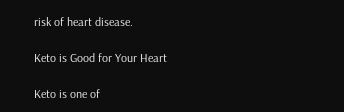risk of heart disease.

Keto is Good for Your Heart

Keto is one of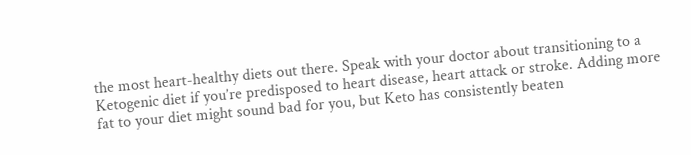the most heart-healthy diets out there. Speak with your doctor about transitioning to a Ketogenic diet if you’re predisposed to heart disease, heart attack or stroke. Adding more fat to your diet might sound bad for you, but Keto has consistently beaten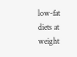low-fat diets at weight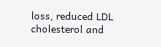loss, reduced LDL cholesterol and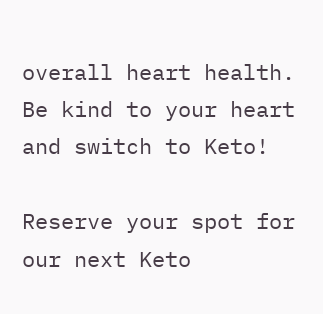overall heart health. Be kind to your heart and switch to Keto!

Reserve your spot for our next Keto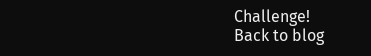Challenge!
Back to blog